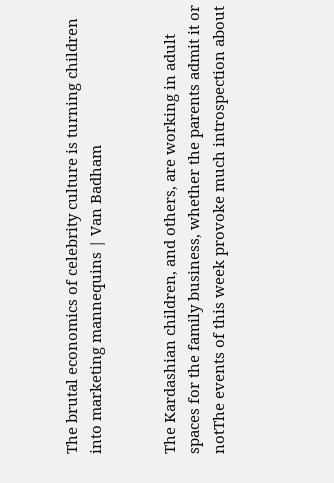The brutal economics of celebrity culture is turning children into marketing mannequins | Van Badham


The Kardashian children, and others, are working in adult spaces for the family business, whether the parents admit it or notThe events of this week provoke much introspection about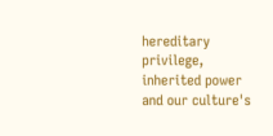hereditary privilege, inherited power and our culture's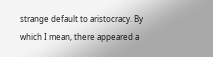strange default to aristocracy. By which I mean, there appeared a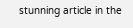stunning article in the